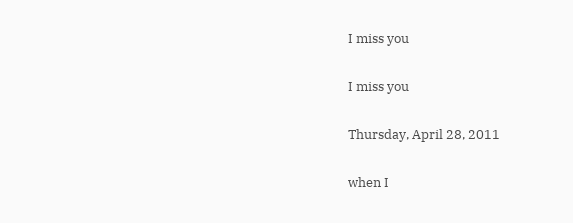I miss you

I miss you

Thursday, April 28, 2011

when I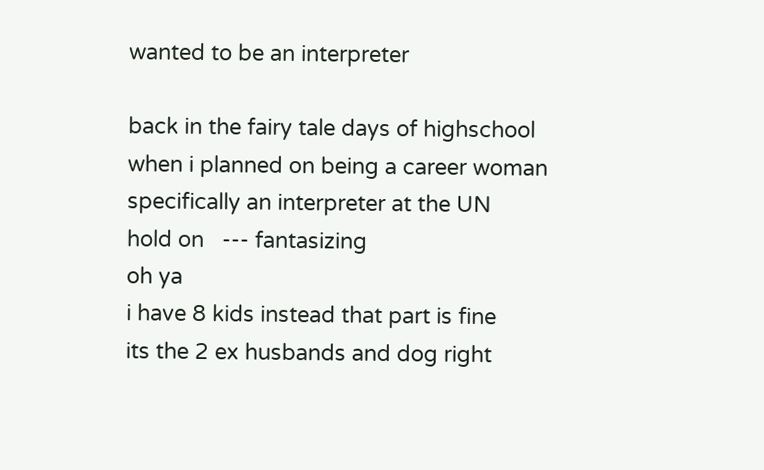wanted to be an interpreter

back in the fairy tale days of highschool
when i planned on being a career woman
specifically an interpreter at the UN
hold on   --- fantasizing
oh ya
i have 8 kids instead that part is fine
its the 2 ex husbands and dog right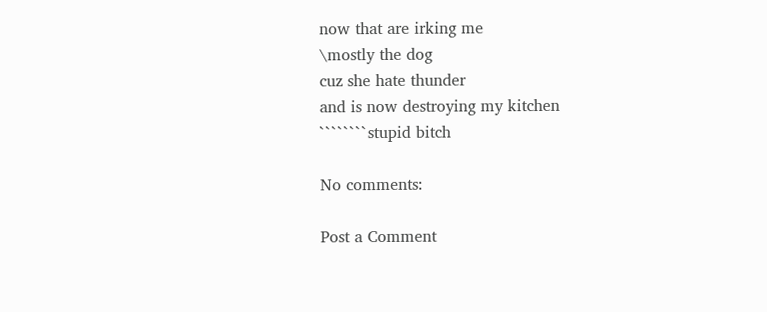now that are irking me
\mostly the dog
cuz she hate thunder
and is now destroying my kitchen
````````stupid bitch

No comments:

Post a Comment